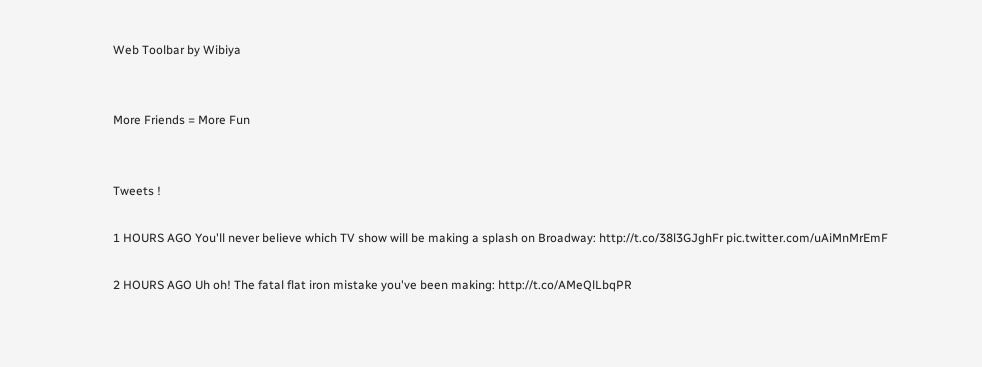Web Toolbar by Wibiya


More Friends = More Fun


Tweets !

1 HOURS AGO You'll never believe which TV show will be making a splash on Broadway: http://t.co/38l3GJghFr pic.twitter.com/uAiMnMrEmF

2 HOURS AGO Uh oh! The fatal flat iron mistake you've been making: http://t.co/AMeQlLbqPR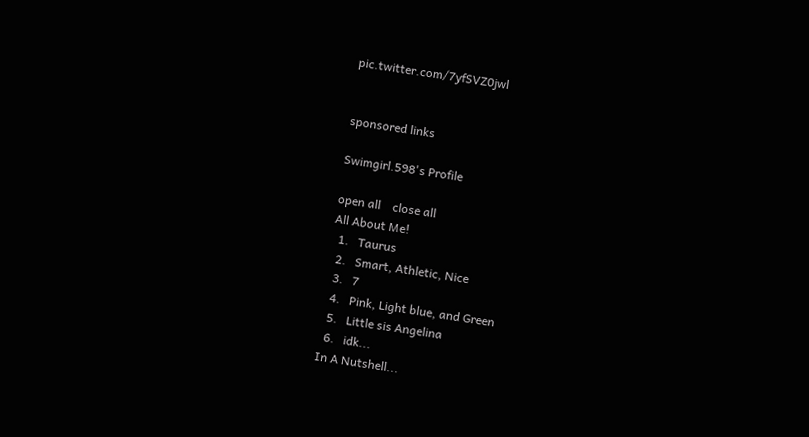pic.twitter.com/7yfSVZ0jwl


sponsored links

Swimgirl.598's Profile

open all    close all
All About Me!
  1.   Taurus
  2.   Smart, Athletic, Nice
  3.   7
  4.   Pink, Light blue, and Green
  5.   Little sis Angelina
  6.   idk...
In A Nutshell...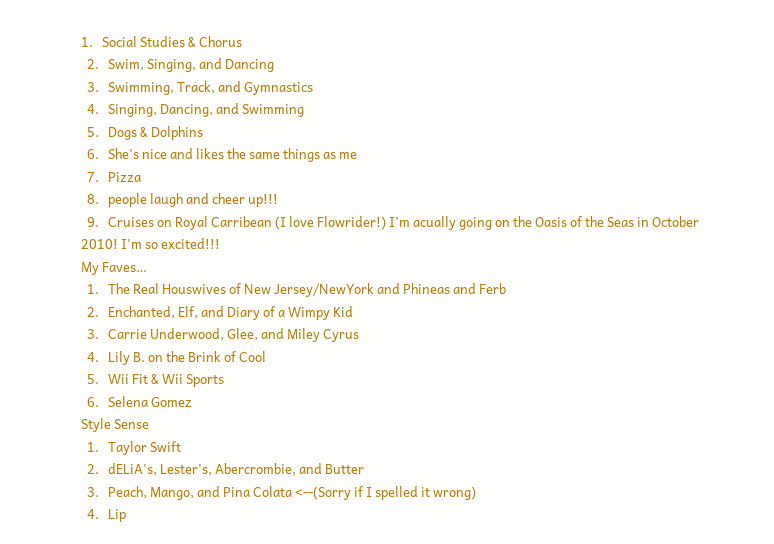1.   Social Studies & Chorus
  2.   Swim, Singing, and Dancing
  3.   Swimming, Track, and Gymnastics
  4.   Singing, Dancing, and Swimming
  5.   Dogs & Dolphins
  6.   She's nice and likes the same things as me
  7.   Pizza
  8.   people laugh and cheer up!!!
  9.   Cruises on Royal Carribean (I love Flowrider!) I'm acually going on the Oasis of the Seas in October 2010! I'm so excited!!!
My Faves…
  1.   The Real Houswives of New Jersey/NewYork and Phineas and Ferb
  2.   Enchanted, Elf, and Diary of a Wimpy Kid
  3.   Carrie Underwood, Glee, and Miley Cyrus
  4.   Lily B. on the Brink of Cool
  5.   Wii Fit & Wii Sports
  6.   Selena Gomez
Style Sense
  1.   Taylor Swift
  2.   dELiA's, Lester's, Abercrombie, and Butter
  3.   Peach, Mango, and Pina Colata <--(Sorry if I spelled it wrong)
  4.   Lip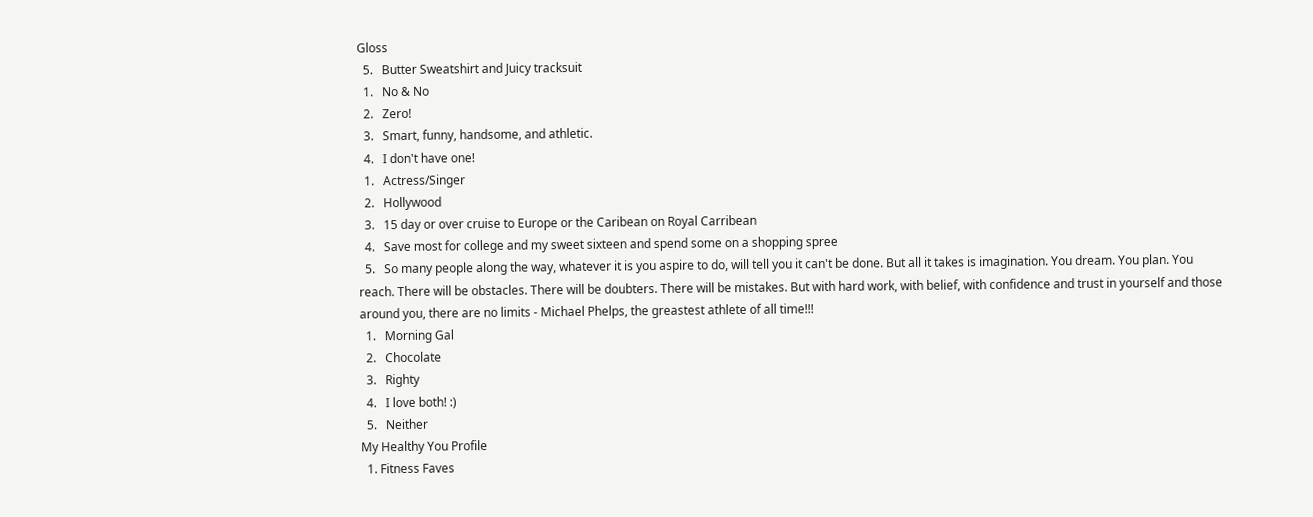Gloss
  5.   Butter Sweatshirt and Juicy tracksuit
  1.   No & No
  2.   Zero!
  3.   Smart, funny, handsome, and athletic.
  4.   I don't have one!
  1.   Actress/Singer
  2.   Hollywood
  3.   15 day or over cruise to Europe or the Caribean on Royal Carribean
  4.   Save most for college and my sweet sixteen and spend some on a shopping spree
  5.   So many people along the way, whatever it is you aspire to do, will tell you it can't be done. But all it takes is imagination. You dream. You plan. You reach. There will be obstacles. There will be doubters. There will be mistakes. But with hard work, with belief, with confidence and trust in yourself and those around you, there are no limits - Michael Phelps, the greastest athlete of all time!!!
  1.   Morning Gal
  2.   Chocolate
  3.   Righty
  4.   I love both! :)
  5.   Neither
My Healthy You Profile
  1. Fitness Faves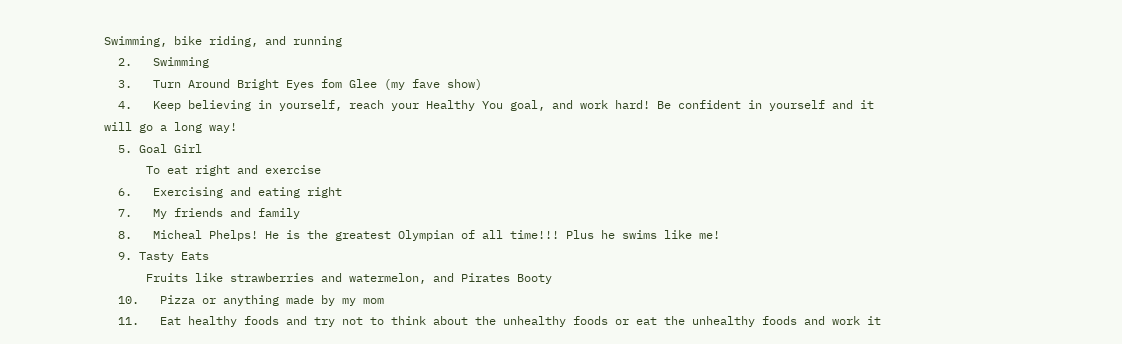Swimming, bike riding, and running
  2.   Swimming
  3.   Turn Around Bright Eyes fom Glee (my fave show)
  4.   Keep believing in yourself, reach your Healthy You goal, and work hard! Be confident in yourself and it will go a long way!
  5. Goal Girl
      To eat right and exercise
  6.   Exercising and eating right
  7.   My friends and family
  8.   Micheal Phelps! He is the greatest Olympian of all time!!! Plus he swims like me!
  9. Tasty Eats
      Fruits like strawberries and watermelon, and Pirates Booty
  10.   Pizza or anything made by my mom
  11.   Eat healthy foods and try not to think about the unhealthy foods or eat the unhealthy foods and work it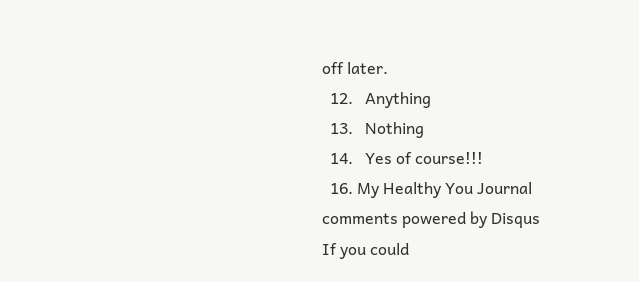off later.
  12.   Anything
  13.   Nothing
  14.   Yes of course!!!
  16. My Healthy You Journal
comments powered by Disqus
If you could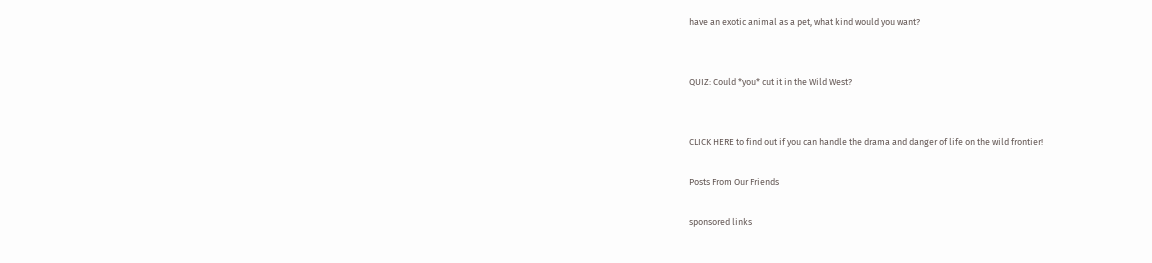have an exotic animal as a pet, what kind would you want?


QUIZ: Could *you* cut it in the Wild West?


CLICK HERE to find out if you can handle the drama and danger of life on the wild frontier!

Posts From Our Friends

sponsored links